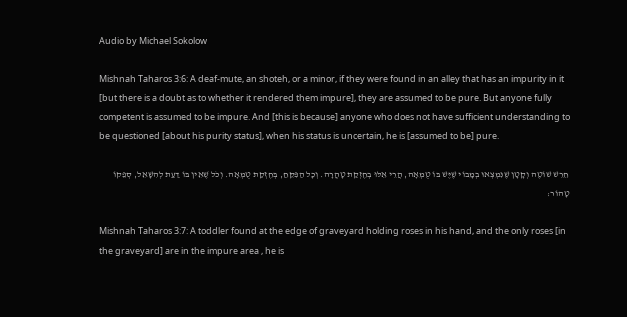Audio by Michael Sokolow

Mishnah Taharos 3:6: A deaf-mute, an shoteh, or a minor, if they were found in an alley that has an impurity in it [but there is a doubt as to whether it rendered them impure], they are assumed to be pure. But anyone fully competent is assumed to be impure. And [this is because] anyone who does not have sufficient understanding to be questioned [about his purity status], when his status is uncertain, he is [assumed to be] pure.

חֵרֵשׁ שׁוֹטֶה וְקָטָן שֶׁנִּמְצְאוּ בְמָבוֹי שֶׁיֶּשׁ בּוֹ טֻמְאָה, הֲרֵי אֵלּוּ בְחֶזְקַת טָהֳרָה. וְכָל הַפִּקֵּחַ, בְּחֶזְקַת טֻמְאָה. וְכֹל שֶׁאֵין בּוֹ דַעַת לְהִשָּׁאֵל, סְפֵקוֹ טָהוֹר:

Mishnah Taharos 3:7: A toddler found at the edge of graveyard holding roses in his hand, and the only roses [in the graveyard] are in the impure area , he is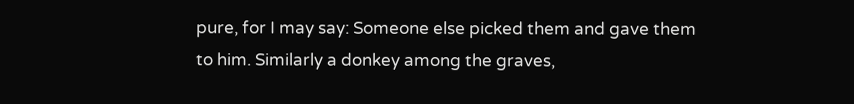pure, for I may say: Someone else picked them and gave them to him. Similarly a donkey among the graves,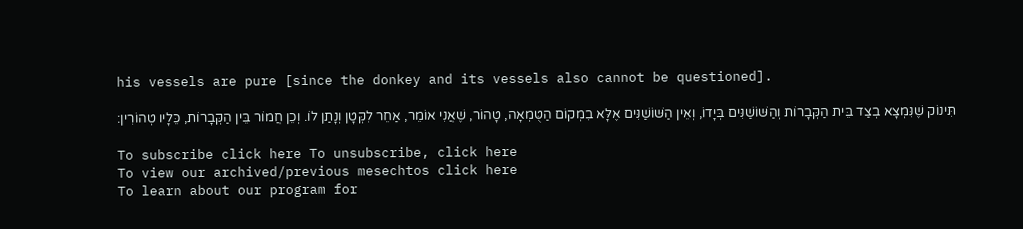his vessels are pure [since the donkey and its vessels also cannot be questioned].

תִּינוֹק שֶׁנִּמְצָא בְצַד בֵּית הַקְּבָרוֹת וְהַשּׁוֹשַׁנִּים בְּיָדוֹ, וְאֵין הַשּׁוֹשַׁנִּים אֶלָּא בִמְקוֹם הַטֻּמְאָה, טָהוֹר, שֶׁאֲנִי אוֹמֵר, אַחֵר לִקְּטָן וְנָתַן לוֹ. וְכֵן חֲמוֹר בֵּין הַקְּבָרוֹת, כֵּלָיו טְהוֹרִין:

To subscribe click here To unsubscribe, click here
To view our archived/previous mesechtos click here
To learn about our program for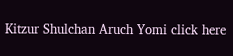Kitzur Shulchan Aruch Yomi click here